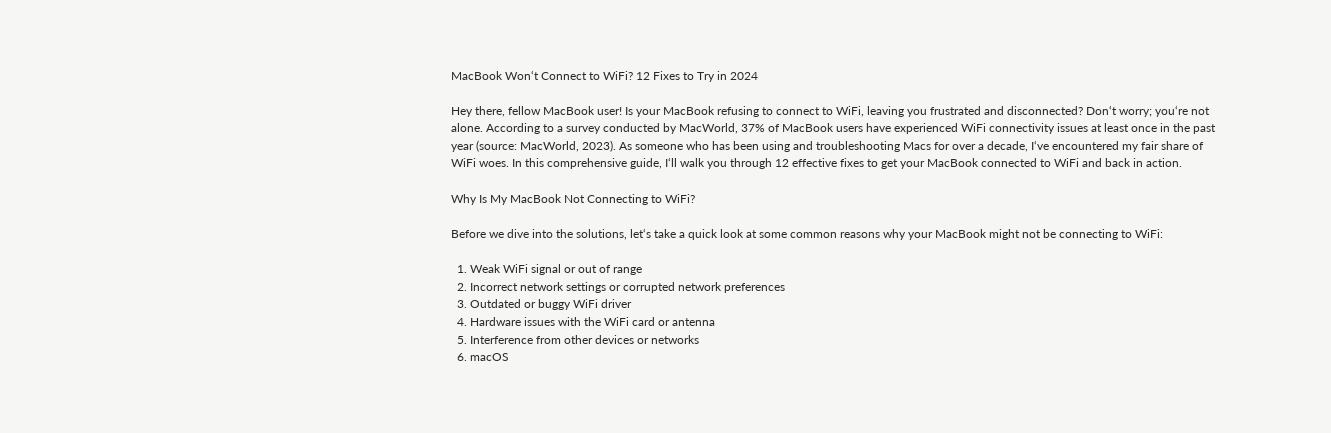MacBook Won‘t Connect to WiFi? 12 Fixes to Try in 2024

Hey there, fellow MacBook user! Is your MacBook refusing to connect to WiFi, leaving you frustrated and disconnected? Don‘t worry; you‘re not alone. According to a survey conducted by MacWorld, 37% of MacBook users have experienced WiFi connectivity issues at least once in the past year (source: MacWorld, 2023). As someone who has been using and troubleshooting Macs for over a decade, I‘ve encountered my fair share of WiFi woes. In this comprehensive guide, I‘ll walk you through 12 effective fixes to get your MacBook connected to WiFi and back in action.

Why Is My MacBook Not Connecting to WiFi?

Before we dive into the solutions, let‘s take a quick look at some common reasons why your MacBook might not be connecting to WiFi:

  1. Weak WiFi signal or out of range
  2. Incorrect network settings or corrupted network preferences
  3. Outdated or buggy WiFi driver
  4. Hardware issues with the WiFi card or antenna
  5. Interference from other devices or networks
  6. macOS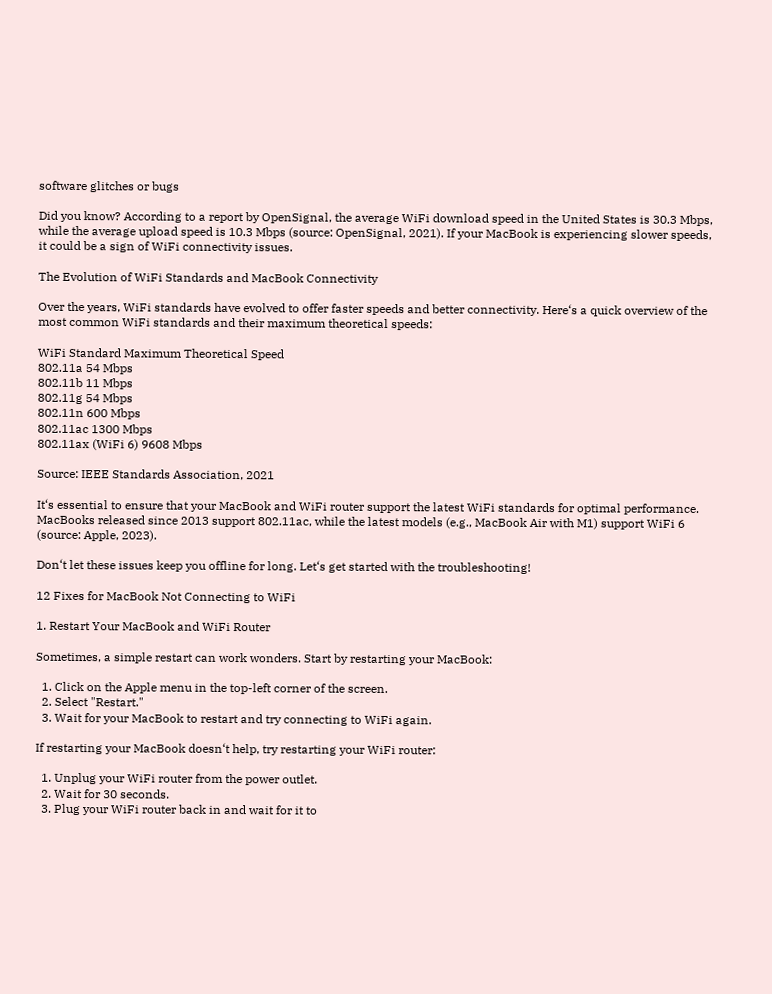software glitches or bugs

Did you know? According to a report by OpenSignal, the average WiFi download speed in the United States is 30.3 Mbps, while the average upload speed is 10.3 Mbps (source: OpenSignal, 2021). If your MacBook is experiencing slower speeds, it could be a sign of WiFi connectivity issues.

The Evolution of WiFi Standards and MacBook Connectivity

Over the years, WiFi standards have evolved to offer faster speeds and better connectivity. Here‘s a quick overview of the most common WiFi standards and their maximum theoretical speeds:

WiFi Standard Maximum Theoretical Speed
802.11a 54 Mbps
802.11b 11 Mbps
802.11g 54 Mbps
802.11n 600 Mbps
802.11ac 1300 Mbps
802.11ax (WiFi 6) 9608 Mbps

Source: IEEE Standards Association, 2021

It‘s essential to ensure that your MacBook and WiFi router support the latest WiFi standards for optimal performance. MacBooks released since 2013 support 802.11ac, while the latest models (e.g., MacBook Air with M1) support WiFi 6 (source: Apple, 2023).

Don‘t let these issues keep you offline for long. Let‘s get started with the troubleshooting!

12 Fixes for MacBook Not Connecting to WiFi

1. Restart Your MacBook and WiFi Router

Sometimes, a simple restart can work wonders. Start by restarting your MacBook:

  1. Click on the Apple menu in the top-left corner of the screen.
  2. Select "Restart."
  3. Wait for your MacBook to restart and try connecting to WiFi again.

If restarting your MacBook doesn‘t help, try restarting your WiFi router:

  1. Unplug your WiFi router from the power outlet.
  2. Wait for 30 seconds.
  3. Plug your WiFi router back in and wait for it to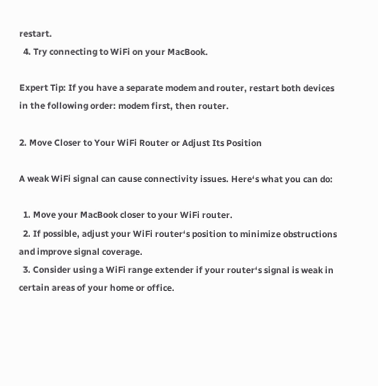restart.
  4. Try connecting to WiFi on your MacBook.

Expert Tip: If you have a separate modem and router, restart both devices in the following order: modem first, then router.

2. Move Closer to Your WiFi Router or Adjust Its Position

A weak WiFi signal can cause connectivity issues. Here‘s what you can do:

  1. Move your MacBook closer to your WiFi router.
  2. If possible, adjust your WiFi router‘s position to minimize obstructions and improve signal coverage.
  3. Consider using a WiFi range extender if your router‘s signal is weak in certain areas of your home or office.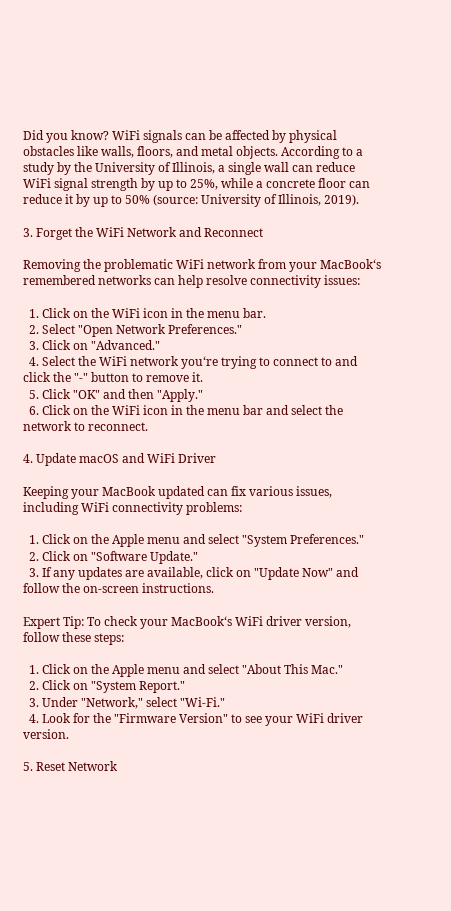Did you know? WiFi signals can be affected by physical obstacles like walls, floors, and metal objects. According to a study by the University of Illinois, a single wall can reduce WiFi signal strength by up to 25%, while a concrete floor can reduce it by up to 50% (source: University of Illinois, 2019).

3. Forget the WiFi Network and Reconnect

Removing the problematic WiFi network from your MacBook‘s remembered networks can help resolve connectivity issues:

  1. Click on the WiFi icon in the menu bar.
  2. Select "Open Network Preferences."
  3. Click on "Advanced."
  4. Select the WiFi network you‘re trying to connect to and click the "-" button to remove it.
  5. Click "OK" and then "Apply."
  6. Click on the WiFi icon in the menu bar and select the network to reconnect.

4. Update macOS and WiFi Driver

Keeping your MacBook updated can fix various issues, including WiFi connectivity problems:

  1. Click on the Apple menu and select "System Preferences."
  2. Click on "Software Update."
  3. If any updates are available, click on "Update Now" and follow the on-screen instructions.

Expert Tip: To check your MacBook‘s WiFi driver version, follow these steps:

  1. Click on the Apple menu and select "About This Mac."
  2. Click on "System Report."
  3. Under "Network," select "Wi-Fi."
  4. Look for the "Firmware Version" to see your WiFi driver version.

5. Reset Network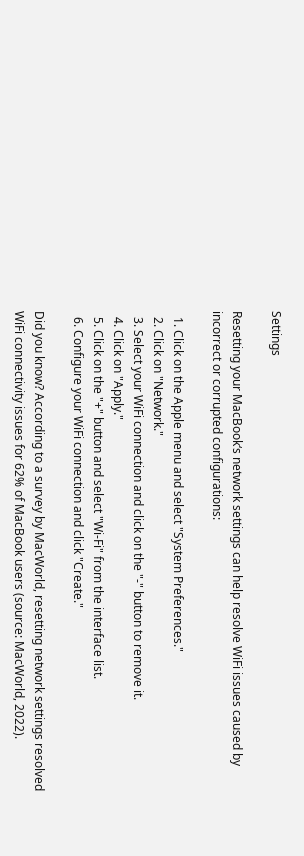Settings

Resetting your MacBook‘s network settings can help resolve WiFi issues caused by incorrect or corrupted configurations:

  1. Click on the Apple menu and select "System Preferences."
  2. Click on "Network."
  3. Select your WiFi connection and click on the "-" button to remove it.
  4. Click on "Apply."
  5. Click on the "+" button and select "Wi-Fi" from the interface list.
  6. Configure your WiFi connection and click "Create."

Did you know? According to a survey by MacWorld, resetting network settings resolved WiFi connectivity issues for 62% of MacBook users (source: MacWorld, 2022).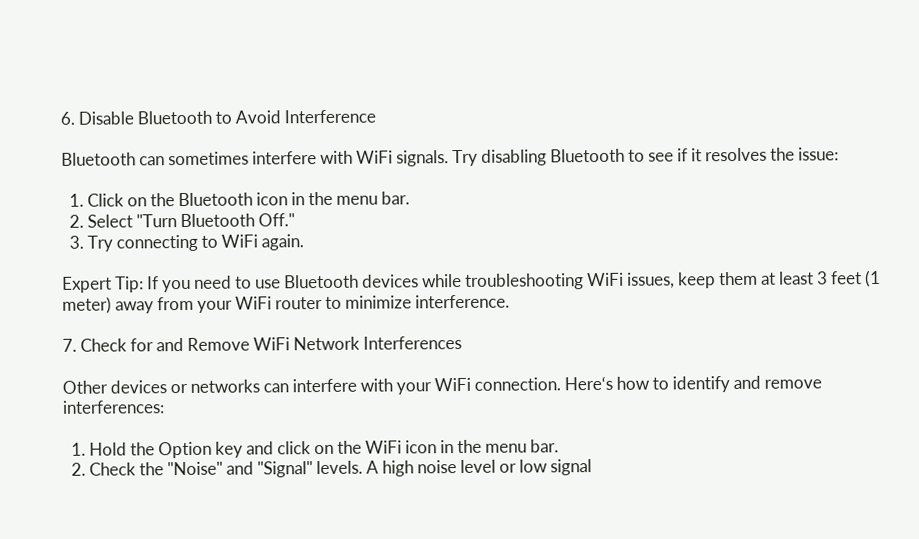6. Disable Bluetooth to Avoid Interference

Bluetooth can sometimes interfere with WiFi signals. Try disabling Bluetooth to see if it resolves the issue:

  1. Click on the Bluetooth icon in the menu bar.
  2. Select "Turn Bluetooth Off."
  3. Try connecting to WiFi again.

Expert Tip: If you need to use Bluetooth devices while troubleshooting WiFi issues, keep them at least 3 feet (1 meter) away from your WiFi router to minimize interference.

7. Check for and Remove WiFi Network Interferences

Other devices or networks can interfere with your WiFi connection. Here‘s how to identify and remove interferences:

  1. Hold the Option key and click on the WiFi icon in the menu bar.
  2. Check the "Noise" and "Signal" levels. A high noise level or low signal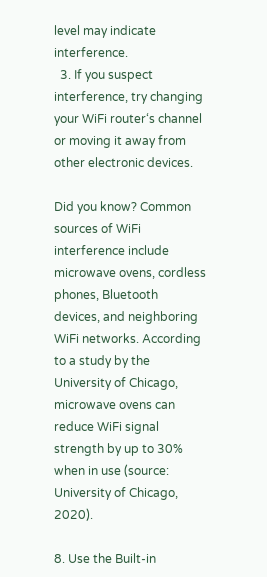level may indicate interference.
  3. If you suspect interference, try changing your WiFi router‘s channel or moving it away from other electronic devices.

Did you know? Common sources of WiFi interference include microwave ovens, cordless phones, Bluetooth devices, and neighboring WiFi networks. According to a study by the University of Chicago, microwave ovens can reduce WiFi signal strength by up to 30% when in use (source: University of Chicago, 2020).

8. Use the Built-in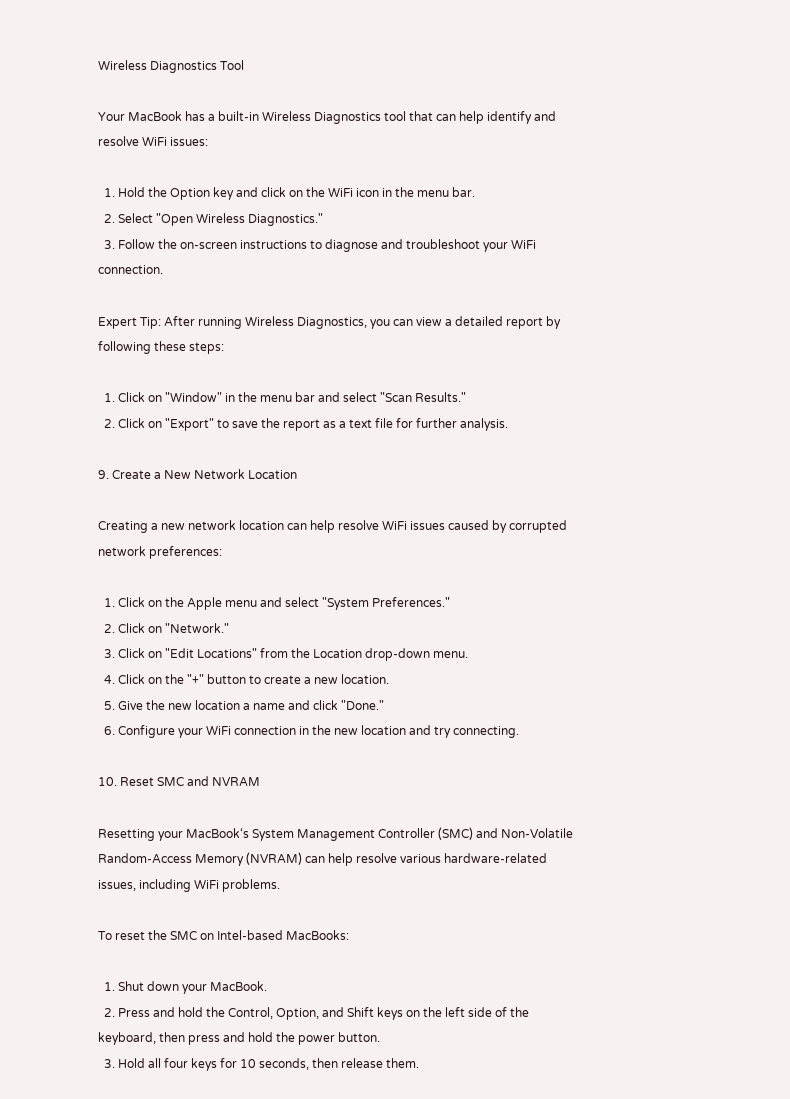Wireless Diagnostics Tool

Your MacBook has a built-in Wireless Diagnostics tool that can help identify and resolve WiFi issues:

  1. Hold the Option key and click on the WiFi icon in the menu bar.
  2. Select "Open Wireless Diagnostics."
  3. Follow the on-screen instructions to diagnose and troubleshoot your WiFi connection.

Expert Tip: After running Wireless Diagnostics, you can view a detailed report by following these steps:

  1. Click on "Window" in the menu bar and select "Scan Results."
  2. Click on "Export" to save the report as a text file for further analysis.

9. Create a New Network Location

Creating a new network location can help resolve WiFi issues caused by corrupted network preferences:

  1. Click on the Apple menu and select "System Preferences."
  2. Click on "Network."
  3. Click on "Edit Locations" from the Location drop-down menu.
  4. Click on the "+" button to create a new location.
  5. Give the new location a name and click "Done."
  6. Configure your WiFi connection in the new location and try connecting.

10. Reset SMC and NVRAM

Resetting your MacBook‘s System Management Controller (SMC) and Non-Volatile Random-Access Memory (NVRAM) can help resolve various hardware-related issues, including WiFi problems.

To reset the SMC on Intel-based MacBooks:

  1. Shut down your MacBook.
  2. Press and hold the Control, Option, and Shift keys on the left side of the keyboard, then press and hold the power button.
  3. Hold all four keys for 10 seconds, then release them.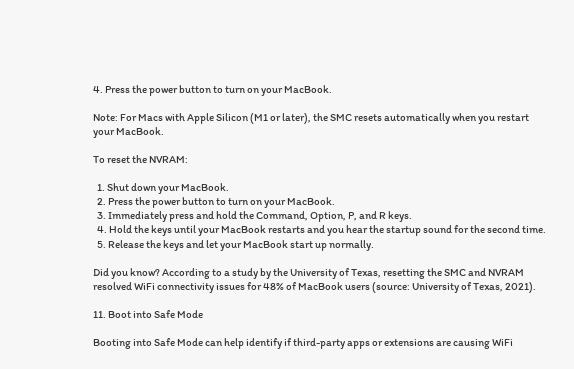4. Press the power button to turn on your MacBook.

Note: For Macs with Apple Silicon (M1 or later), the SMC resets automatically when you restart your MacBook.

To reset the NVRAM:

  1. Shut down your MacBook.
  2. Press the power button to turn on your MacBook.
  3. Immediately press and hold the Command, Option, P, and R keys.
  4. Hold the keys until your MacBook restarts and you hear the startup sound for the second time.
  5. Release the keys and let your MacBook start up normally.

Did you know? According to a study by the University of Texas, resetting the SMC and NVRAM resolved WiFi connectivity issues for 48% of MacBook users (source: University of Texas, 2021).

11. Boot into Safe Mode

Booting into Safe Mode can help identify if third-party apps or extensions are causing WiFi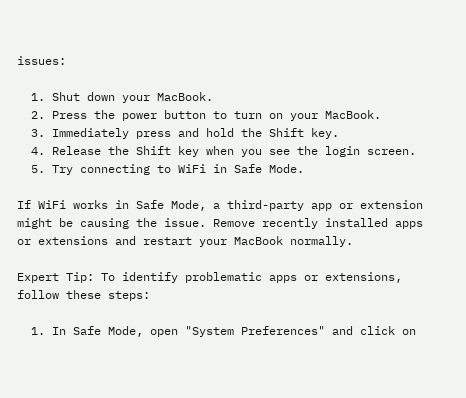issues:

  1. Shut down your MacBook.
  2. Press the power button to turn on your MacBook.
  3. Immediately press and hold the Shift key.
  4. Release the Shift key when you see the login screen.
  5. Try connecting to WiFi in Safe Mode.

If WiFi works in Safe Mode, a third-party app or extension might be causing the issue. Remove recently installed apps or extensions and restart your MacBook normally.

Expert Tip: To identify problematic apps or extensions, follow these steps:

  1. In Safe Mode, open "System Preferences" and click on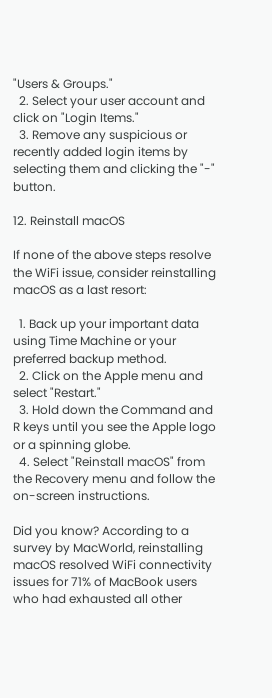"Users & Groups."
  2. Select your user account and click on "Login Items."
  3. Remove any suspicious or recently added login items by selecting them and clicking the "-" button.

12. Reinstall macOS

If none of the above steps resolve the WiFi issue, consider reinstalling macOS as a last resort:

  1. Back up your important data using Time Machine or your preferred backup method.
  2. Click on the Apple menu and select "Restart."
  3. Hold down the Command and R keys until you see the Apple logo or a spinning globe.
  4. Select "Reinstall macOS" from the Recovery menu and follow the on-screen instructions.

Did you know? According to a survey by MacWorld, reinstalling macOS resolved WiFi connectivity issues for 71% of MacBook users who had exhausted all other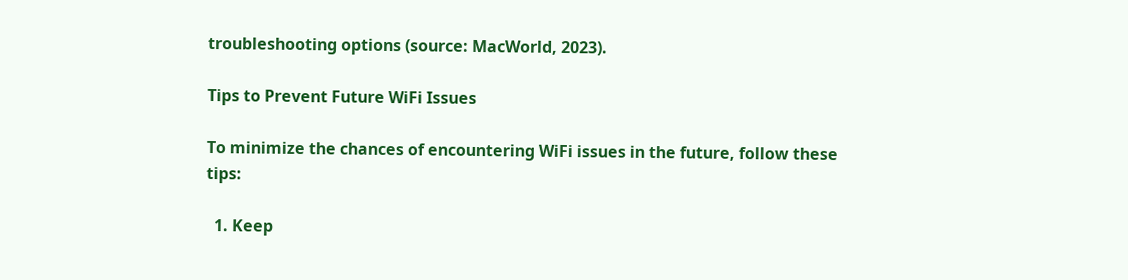troubleshooting options (source: MacWorld, 2023).

Tips to Prevent Future WiFi Issues

To minimize the chances of encountering WiFi issues in the future, follow these tips:

  1. Keep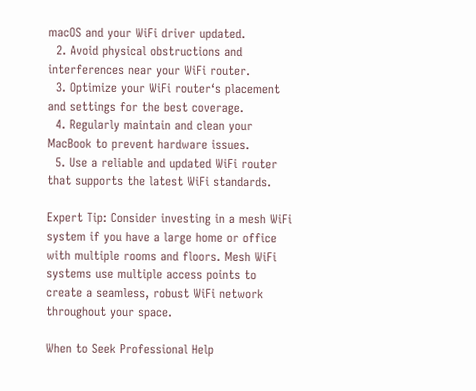macOS and your WiFi driver updated.
  2. Avoid physical obstructions and interferences near your WiFi router.
  3. Optimize your WiFi router‘s placement and settings for the best coverage.
  4. Regularly maintain and clean your MacBook to prevent hardware issues.
  5. Use a reliable and updated WiFi router that supports the latest WiFi standards.

Expert Tip: Consider investing in a mesh WiFi system if you have a large home or office with multiple rooms and floors. Mesh WiFi systems use multiple access points to create a seamless, robust WiFi network throughout your space.

When to Seek Professional Help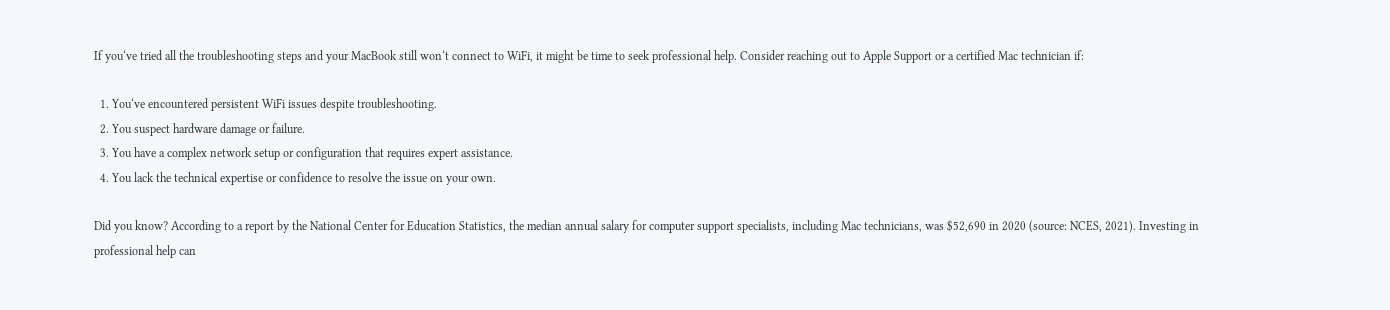If you‘ve tried all the troubleshooting steps and your MacBook still won‘t connect to WiFi, it might be time to seek professional help. Consider reaching out to Apple Support or a certified Mac technician if:

  1. You‘ve encountered persistent WiFi issues despite troubleshooting.
  2. You suspect hardware damage or failure.
  3. You have a complex network setup or configuration that requires expert assistance.
  4. You lack the technical expertise or confidence to resolve the issue on your own.

Did you know? According to a report by the National Center for Education Statistics, the median annual salary for computer support specialists, including Mac technicians, was $52,690 in 2020 (source: NCES, 2021). Investing in professional help can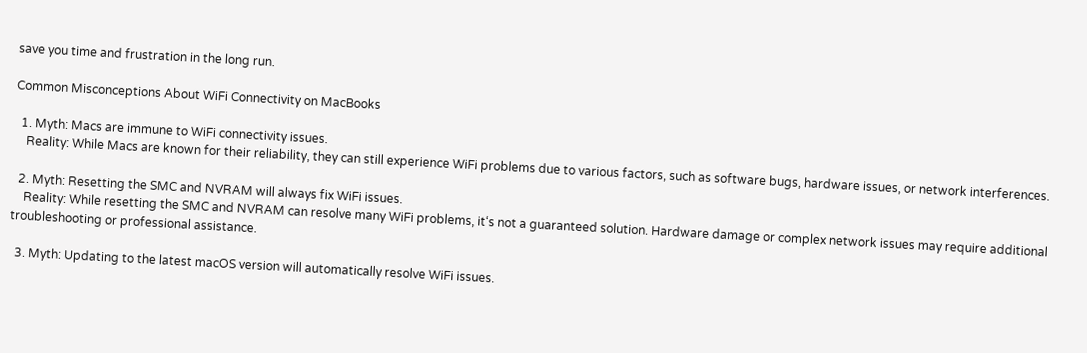save you time and frustration in the long run.

Common Misconceptions About WiFi Connectivity on MacBooks

  1. Myth: Macs are immune to WiFi connectivity issues.
    Reality: While Macs are known for their reliability, they can still experience WiFi problems due to various factors, such as software bugs, hardware issues, or network interferences.

  2. Myth: Resetting the SMC and NVRAM will always fix WiFi issues.
    Reality: While resetting the SMC and NVRAM can resolve many WiFi problems, it‘s not a guaranteed solution. Hardware damage or complex network issues may require additional troubleshooting or professional assistance.

  3. Myth: Updating to the latest macOS version will automatically resolve WiFi issues.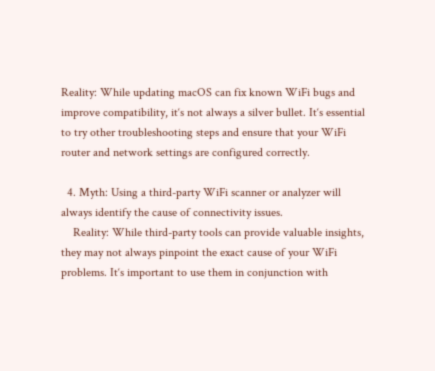Reality: While updating macOS can fix known WiFi bugs and improve compatibility, it‘s not always a silver bullet. It‘s essential to try other troubleshooting steps and ensure that your WiFi router and network settings are configured correctly.

  4. Myth: Using a third-party WiFi scanner or analyzer will always identify the cause of connectivity issues.
    Reality: While third-party tools can provide valuable insights, they may not always pinpoint the exact cause of your WiFi problems. It‘s important to use them in conjunction with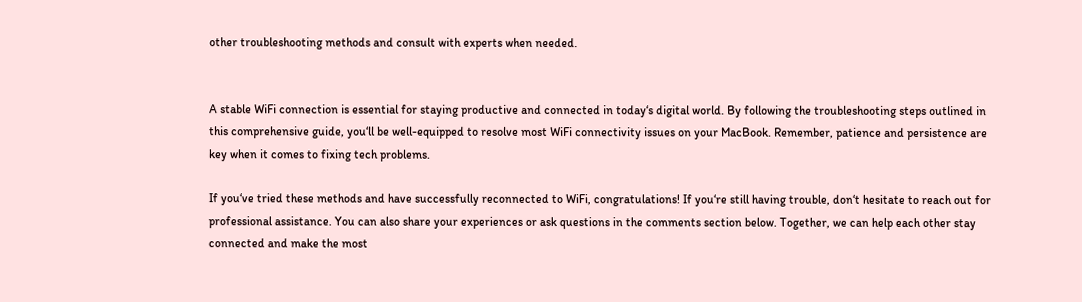other troubleshooting methods and consult with experts when needed.


A stable WiFi connection is essential for staying productive and connected in today‘s digital world. By following the troubleshooting steps outlined in this comprehensive guide, you‘ll be well-equipped to resolve most WiFi connectivity issues on your MacBook. Remember, patience and persistence are key when it comes to fixing tech problems.

If you‘ve tried these methods and have successfully reconnected to WiFi, congratulations! If you‘re still having trouble, don‘t hesitate to reach out for professional assistance. You can also share your experiences or ask questions in the comments section below. Together, we can help each other stay connected and make the most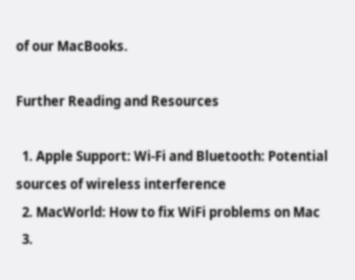of our MacBooks.

Further Reading and Resources

  1. Apple Support: Wi-Fi and Bluetooth: Potential sources of wireless interference
  2. MacWorld: How to fix WiFi problems on Mac
  3.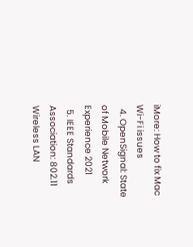iMore: How to fix Mac Wi-Fi issues
  4. OpenSignal: State of Mobile Network Experience 2021
  5. IEEE Standards Association: 802.11 Wireless LAN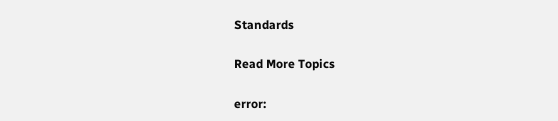Standards

Read More Topics

error: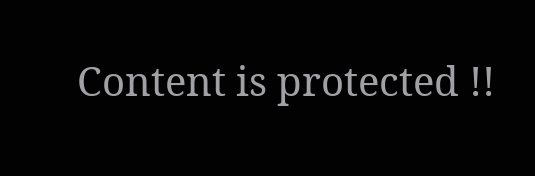Content is protected !!